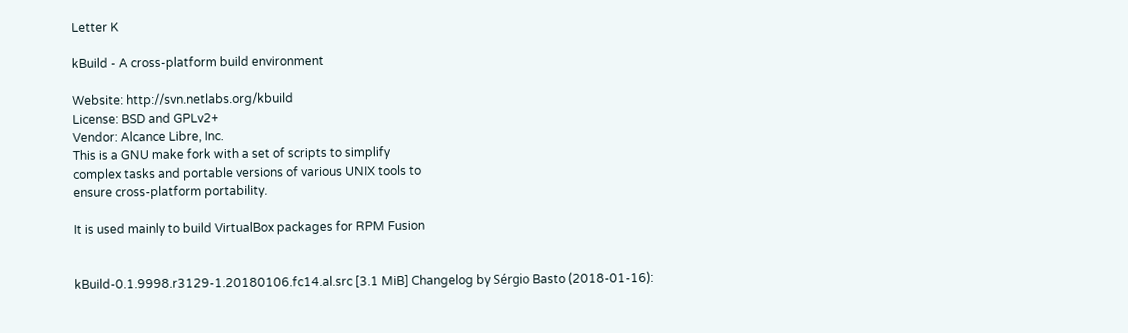Letter K

kBuild - A cross-platform build environment

Website: http://svn.netlabs.org/kbuild
License: BSD and GPLv2+
Vendor: Alcance Libre, Inc.
This is a GNU make fork with a set of scripts to simplify
complex tasks and portable versions of various UNIX tools to
ensure cross-platform portability.

It is used mainly to build VirtualBox packages for RPM Fusion


kBuild-0.1.9998.r3129-1.20180106.fc14.al.src [3.1 MiB] Changelog by Sérgio Basto (2018-01-16):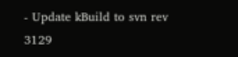- Update kBuild to svn rev 3129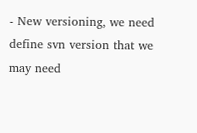- New versioning, we need define svn version that we may need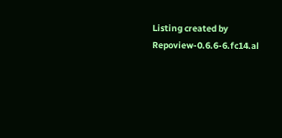Listing created by Repoview-0.6.6-6.fc14.al